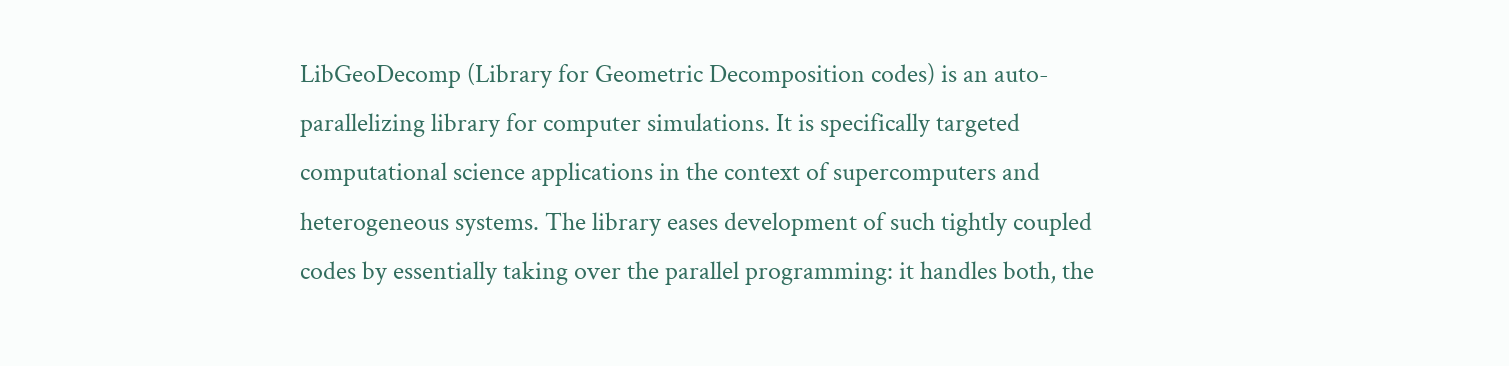LibGeoDecomp (Library for Geometric Decomposition codes) is an auto-parallelizing library for computer simulations. It is specifically targeted computational science applications in the context of supercomputers and heterogeneous systems. The library eases development of such tightly coupled codes by essentially taking over the parallel programming: it handles both, the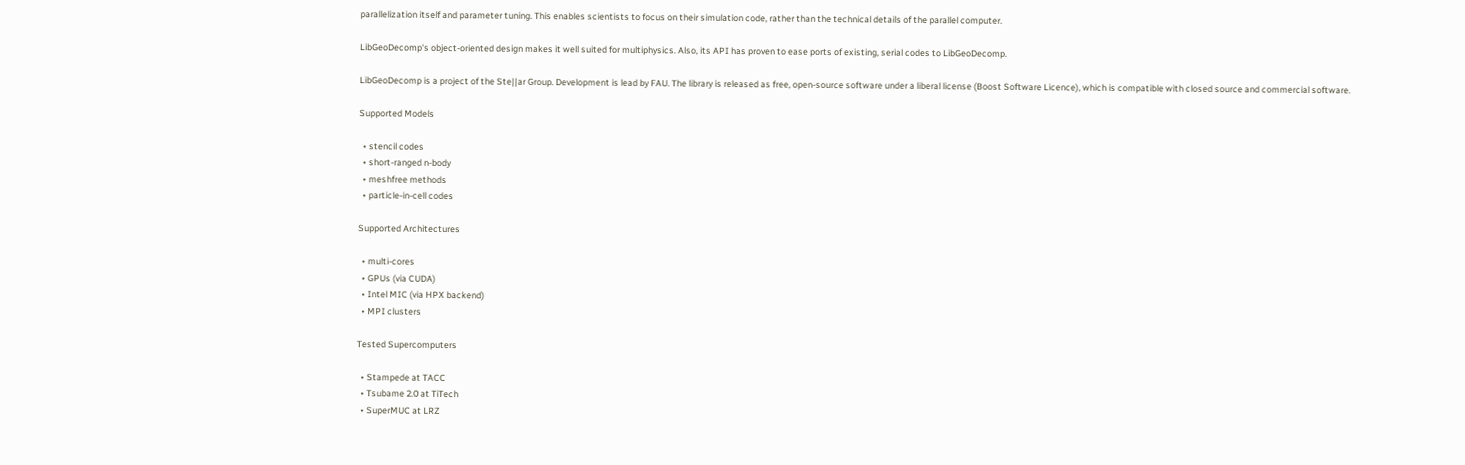parallelization itself and parameter tuning. This enables scientists to focus on their simulation code, rather than the technical details of the parallel computer.

LibGeoDecomp's object-oriented design makes it well suited for multiphysics. Also, its API has proven to ease ports of existing, serial codes to LibGeoDecomp.

LibGeoDecomp is a project of the Ste||ar Group. Development is lead by FAU. The library is released as free, open-source software under a liberal license (Boost Software Licence), which is compatible with closed source and commercial software.

Supported Models

  • stencil codes
  • short-ranged n-body
  • meshfree methods
  • particle-in-cell codes

Supported Architectures

  • multi-cores
  • GPUs (via CUDA)
  • Intel MIC (via HPX backend)
  • MPI clusters

Tested Supercomputers

  • Stampede at TACC
  • Tsubame 2.0 at TiTech
  • SuperMUC at LRZ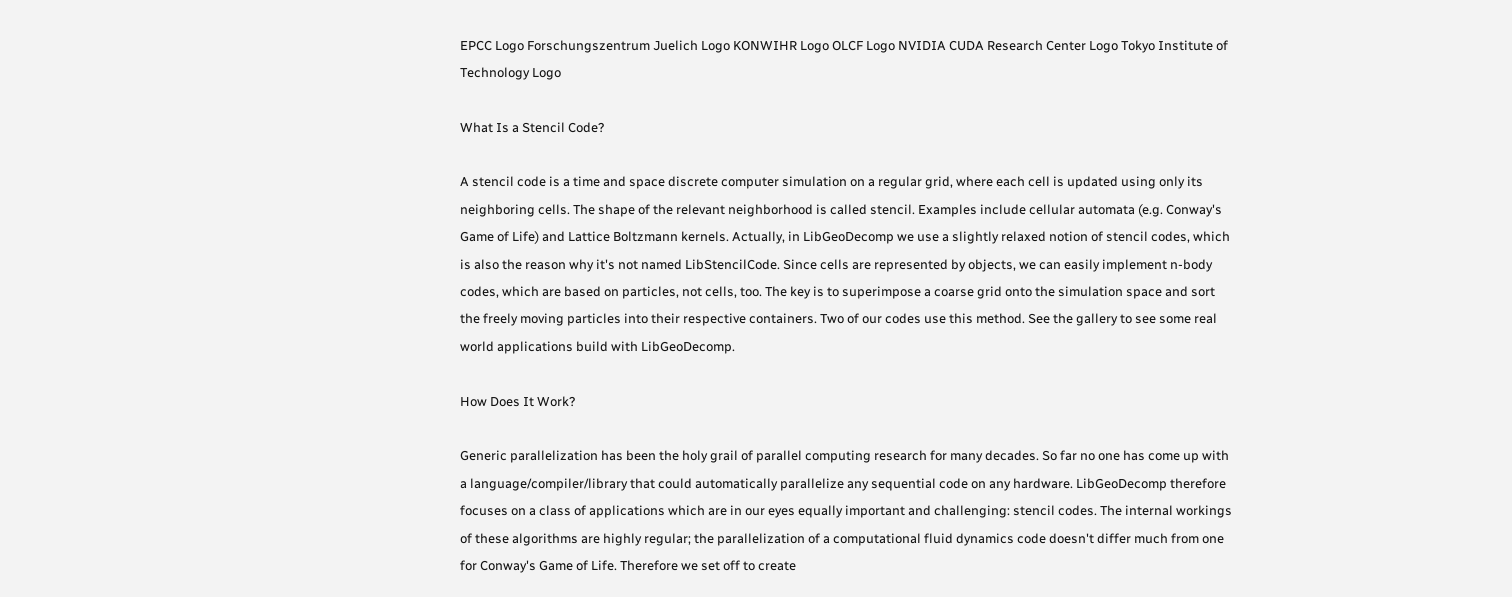EPCC Logo Forschungszentrum Juelich Logo KONWIHR Logo OLCF Logo NVIDIA CUDA Research Center Logo Tokyo Institute of Technology Logo

What Is a Stencil Code?

A stencil code is a time and space discrete computer simulation on a regular grid, where each cell is updated using only its neighboring cells. The shape of the relevant neighborhood is called stencil. Examples include cellular automata (e.g. Conway's Game of Life) and Lattice Boltzmann kernels. Actually, in LibGeoDecomp we use a slightly relaxed notion of stencil codes, which is also the reason why it's not named LibStencilCode. Since cells are represented by objects, we can easily implement n-body codes, which are based on particles, not cells, too. The key is to superimpose a coarse grid onto the simulation space and sort the freely moving particles into their respective containers. Two of our codes use this method. See the gallery to see some real world applications build with LibGeoDecomp.

How Does It Work?

Generic parallelization has been the holy grail of parallel computing research for many decades. So far no one has come up with a language/compiler/library that could automatically parallelize any sequential code on any hardware. LibGeoDecomp therefore focuses on a class of applications which are in our eyes equally important and challenging: stencil codes. The internal workings of these algorithms are highly regular; the parallelization of a computational fluid dynamics code doesn't differ much from one for Conway's Game of Life. Therefore we set off to create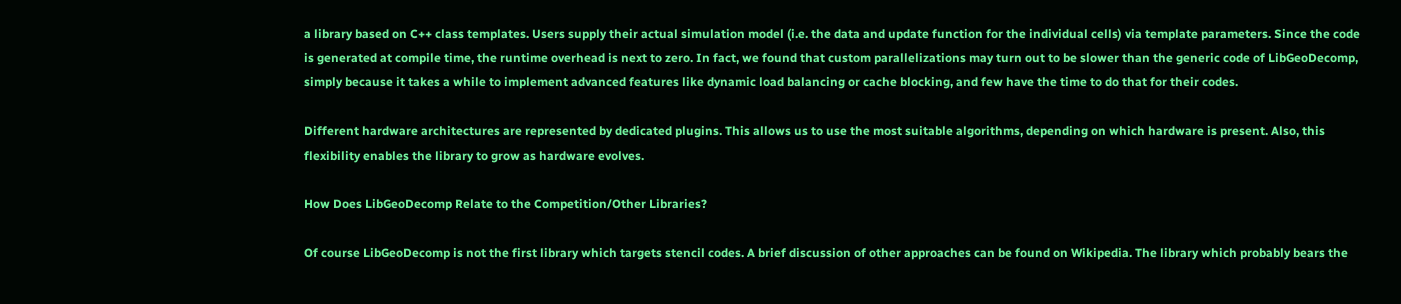a library based on C++ class templates. Users supply their actual simulation model (i.e. the data and update function for the individual cells) via template parameters. Since the code is generated at compile time, the runtime overhead is next to zero. In fact, we found that custom parallelizations may turn out to be slower than the generic code of LibGeoDecomp, simply because it takes a while to implement advanced features like dynamic load balancing or cache blocking, and few have the time to do that for their codes.

Different hardware architectures are represented by dedicated plugins. This allows us to use the most suitable algorithms, depending on which hardware is present. Also, this flexibility enables the library to grow as hardware evolves.

How Does LibGeoDecomp Relate to the Competition/Other Libraries?

Of course LibGeoDecomp is not the first library which targets stencil codes. A brief discussion of other approaches can be found on Wikipedia. The library which probably bears the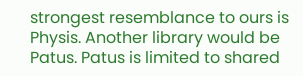strongest resemblance to ours is Physis. Another library would be Patus. Patus is limited to shared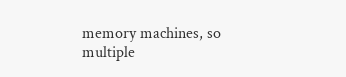memory machines, so multiple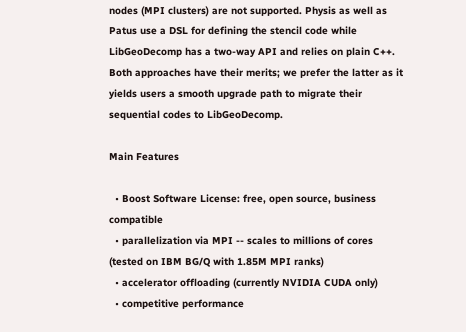nodes (MPI clusters) are not supported. Physis as well as Patus use a DSL for defining the stencil code while LibGeoDecomp has a two-way API and relies on plain C++. Both approaches have their merits; we prefer the latter as it yields users a smooth upgrade path to migrate their sequential codes to LibGeoDecomp.

Main Features

  • Boost Software License: free, open source, business compatible
  • parallelization via MPI -- scales to millions of cores (tested on IBM BG/Q with 1.85M MPI ranks)
  • accelerator offloading (currently NVIDIA CUDA only)
  • competitive performance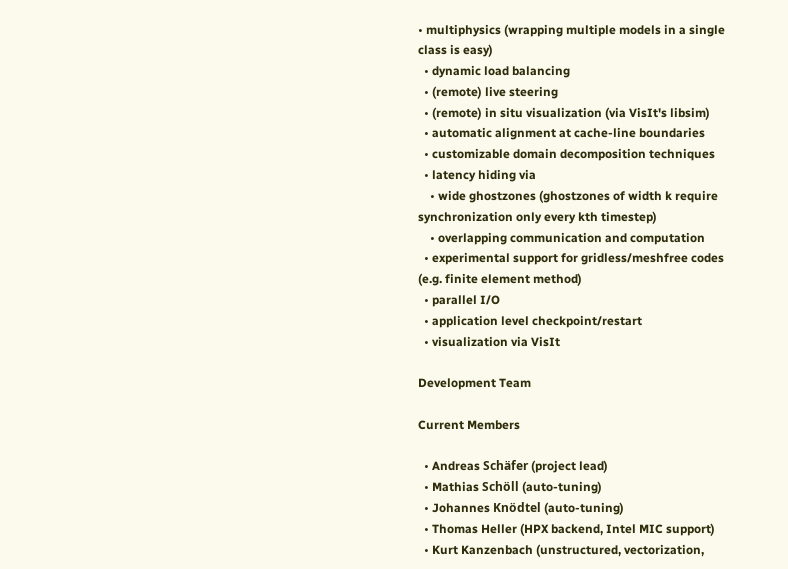• multiphysics (wrapping multiple models in a single class is easy)
  • dynamic load balancing
  • (remote) live steering
  • (remote) in situ visualization (via VisIt's libsim)
  • automatic alignment at cache-line boundaries
  • customizable domain decomposition techniques
  • latency hiding via
    • wide ghostzones (ghostzones of width k require synchronization only every kth timestep)
    • overlapping communication and computation
  • experimental support for gridless/meshfree codes (e.g. finite element method)
  • parallel I/O
  • application level checkpoint/restart
  • visualization via VisIt

Development Team

Current Members

  • Andreas Schäfer (project lead)
  • Mathias Schöll (auto-tuning)
  • Johannes Knödtel (auto-tuning)
  • Thomas Heller (HPX backend, Intel MIC support)
  • Kurt Kanzenbach (unstructured, vectorization,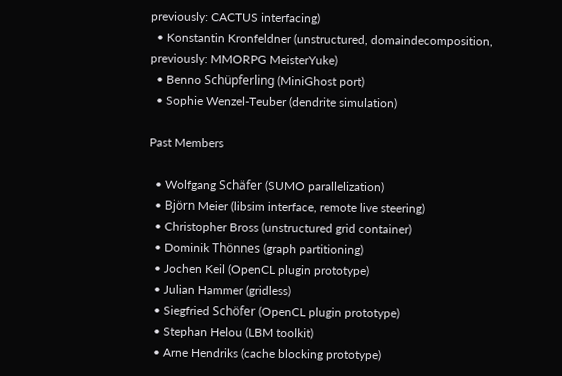previously: CACTUS interfacing)
  • Konstantin Kronfeldner (unstructured, domaindecomposition, previously: MMORPG MeisterYuke)
  • Benno Schüpferling (MiniGhost port)
  • Sophie Wenzel-Teuber (dendrite simulation)

Past Members

  • Wolfgang Schäfer (SUMO parallelization)
  • Björn Meier (libsim interface, remote live steering)
  • Christopher Bross (unstructured grid container)
  • Dominik Thönnes (graph partitioning)
  • Jochen Keil (OpenCL plugin prototype)
  • Julian Hammer (gridless)
  • Siegfried Schöfer (OpenCL plugin prototype)
  • Stephan Helou (LBM toolkit)
  • Arne Hendriks (cache blocking prototype)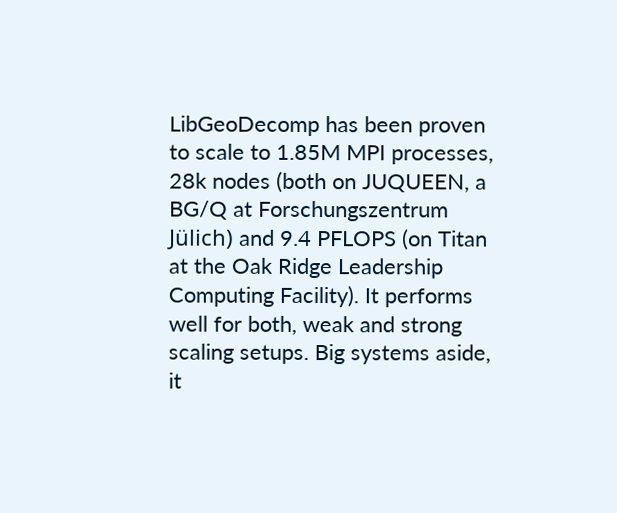LibGeoDecomp has been proven to scale to 1.85M MPI processes, 28k nodes (both on JUQUEEN, a BG/Q at Forschungszentrum Jülich) and 9.4 PFLOPS (on Titan at the Oak Ridge Leadership Computing Facility). It performs well for both, weak and strong scaling setups. Big systems aside, it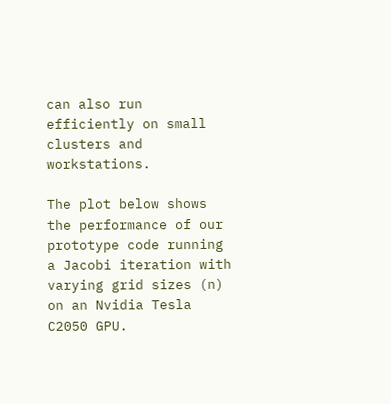can also run efficiently on small clusters and workstations.

The plot below shows the performance of our prototype code running a Jacobi iteration with varying grid sizes (n) on an Nvidia Tesla C2050 GPU.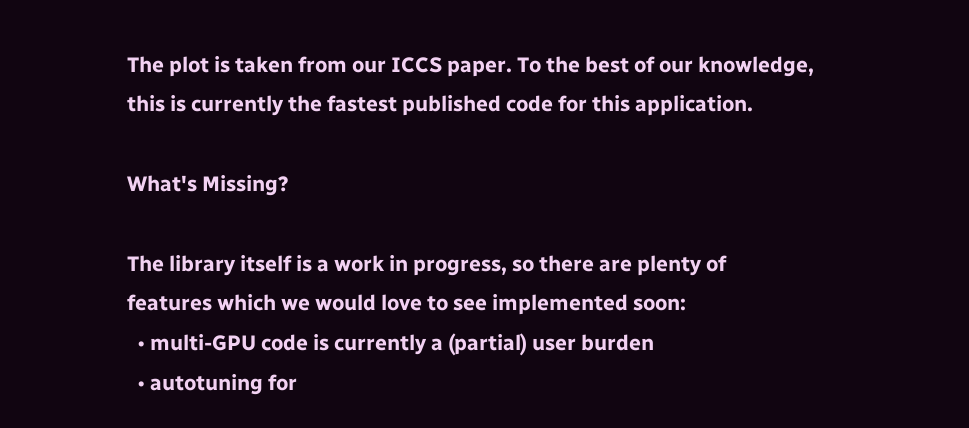The plot is taken from our ICCS paper. To the best of our knowledge, this is currently the fastest published code for this application.

What's Missing?

The library itself is a work in progress, so there are plenty of features which we would love to see implemented soon:
  • multi-GPU code is currently a (partial) user burden
  • autotuning for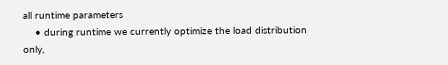all runtime parameters
    • during runtime we currently optimize the load distribution only,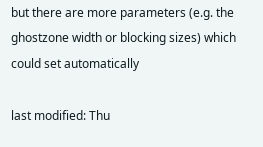but there are more parameters (e.g. the ghostzone width or blocking sizes) which could set automatically

last modified: Thu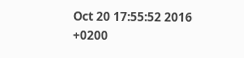Oct 20 17:55:52 2016 +0200